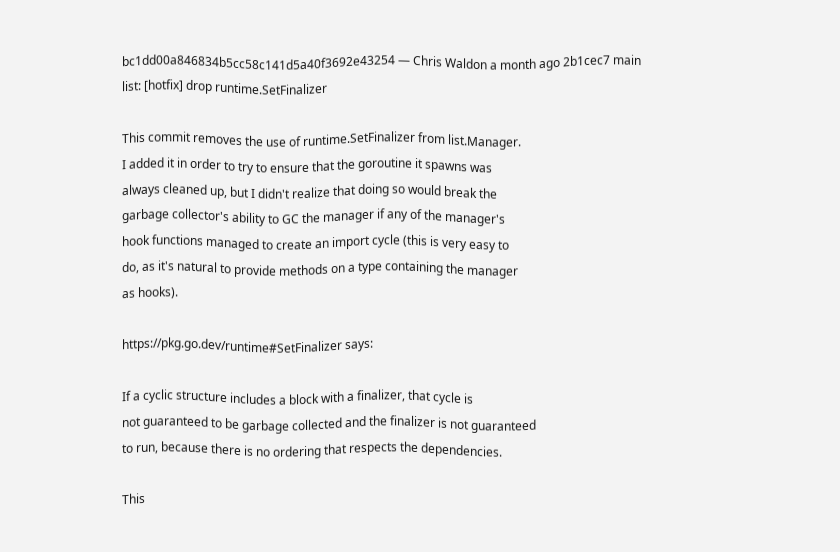bc1dd00a846834b5cc58c141d5a40f3692e43254 — Chris Waldon a month ago 2b1cec7 main
list: [hotfix] drop runtime.SetFinalizer

This commit removes the use of runtime.SetFinalizer from list.Manager.
I added it in order to try to ensure that the goroutine it spawns was
always cleaned up, but I didn't realize that doing so would break the
garbage collector's ability to GC the manager if any of the manager's
hook functions managed to create an import cycle (this is very easy to
do, as it's natural to provide methods on a type containing the manager
as hooks).

https://pkg.go.dev/runtime#SetFinalizer says:

If a cyclic structure includes a block with a finalizer, that cycle is
not guaranteed to be garbage collected and the finalizer is not guaranteed
to run, because there is no ordering that respects the dependencies.

This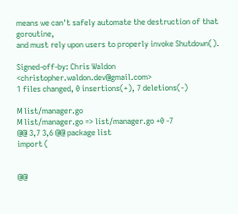means we can't safely automate the destruction of that goroutine,
and must rely upon users to properly invoke Shutdown().

Signed-off-by: Chris Waldon <christopher.waldon.dev@gmail.com>
1 files changed, 0 insertions(+), 7 deletions(-)

M list/manager.go
M list/manager.go => list/manager.go +0 -7
@@ 3,7 3,6 @@ package list
import (


@@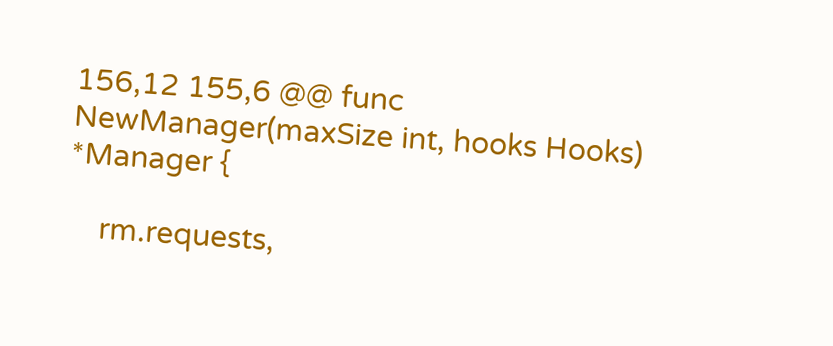156,12 155,6 @@ func NewManager(maxSize int, hooks Hooks) *Manager {

    rm.requests,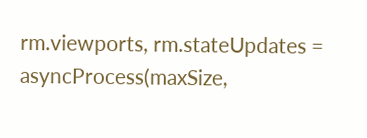rm.viewports, rm.stateUpdates = asyncProcess(maxSize,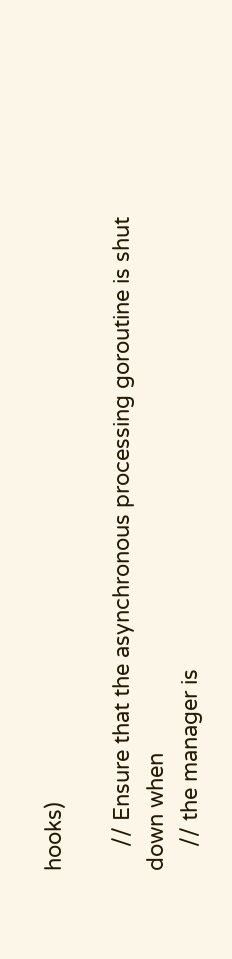hooks)

    // Ensure that the asynchronous processing goroutine is shut down when
    // the manager is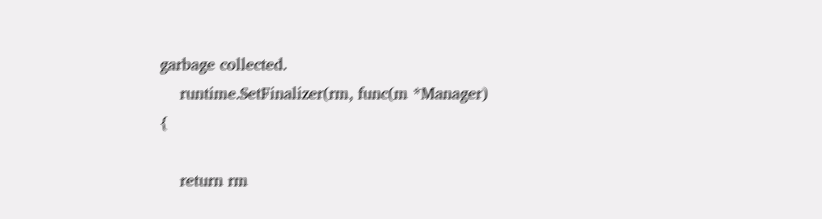garbage collected.
    runtime.SetFinalizer(rm, func(m *Manager) {

    return rm